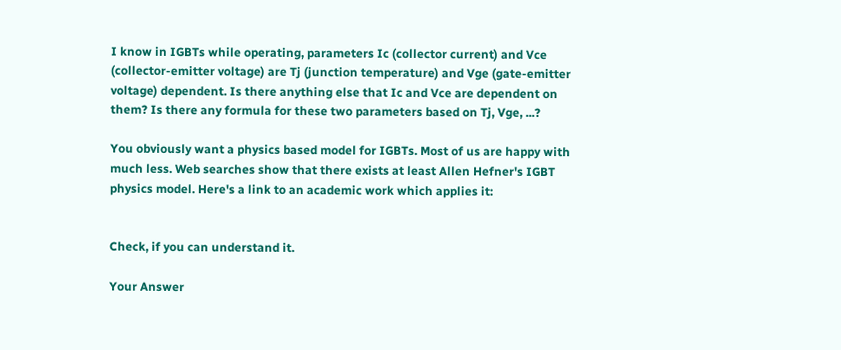I know in IGBTs while operating, parameters Ic (collector current) and Vce (collector-emitter voltage) are Tj (junction temperature) and Vge (gate-emitter voltage) dependent. Is there anything else that Ic and Vce are dependent on them? Is there any formula for these two parameters based on Tj, Vge, ...?

You obviously want a physics based model for IGBTs. Most of us are happy with much less. Web searches show that there exists at least Allen Hefner's IGBT physics model. Here's a link to an academic work which applies it:


Check, if you can understand it.

Your Answer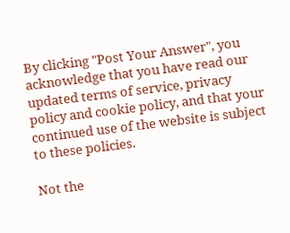By clicking "Post Your Answer", you acknowledge that you have read our updated terms of service, privacy policy and cookie policy, and that your continued use of the website is subject to these policies.

Not the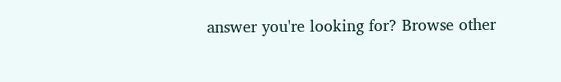answer you're looking for? Browse other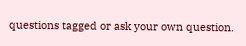questions tagged or ask your own question.